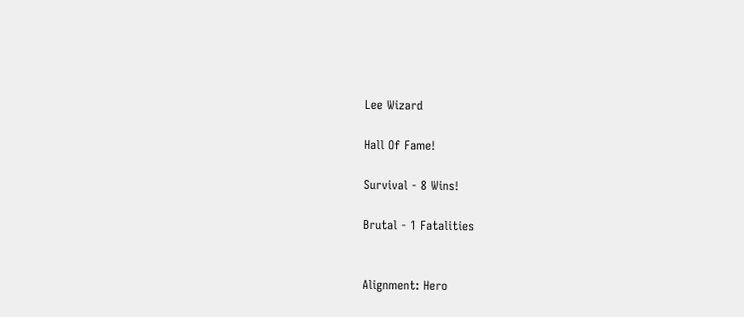Lee Wizard

Hall Of Fame!

Survival - 8 Wins!

Brutal - 1 Fatalities


Alignment: Hero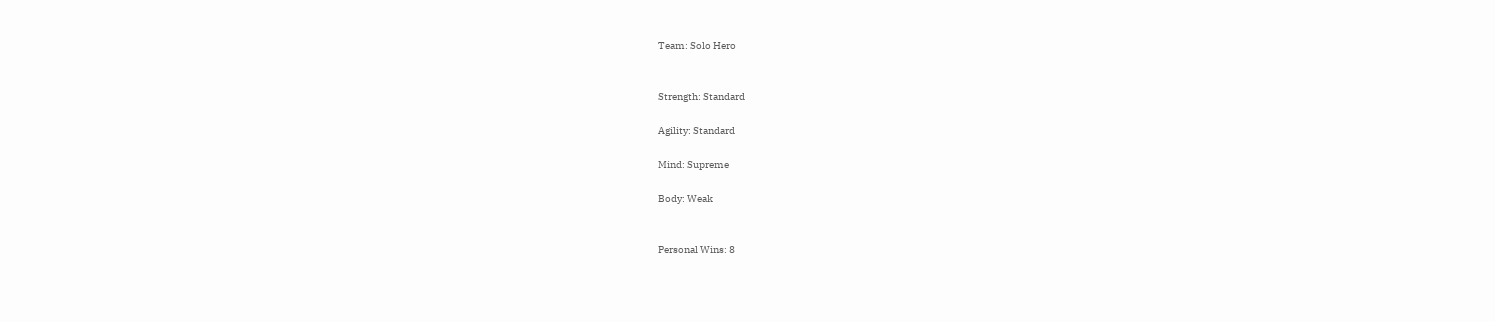Team: Solo Hero


Strength: Standard

Agility: Standard

Mind: Supreme

Body: Weak


Personal Wins: 8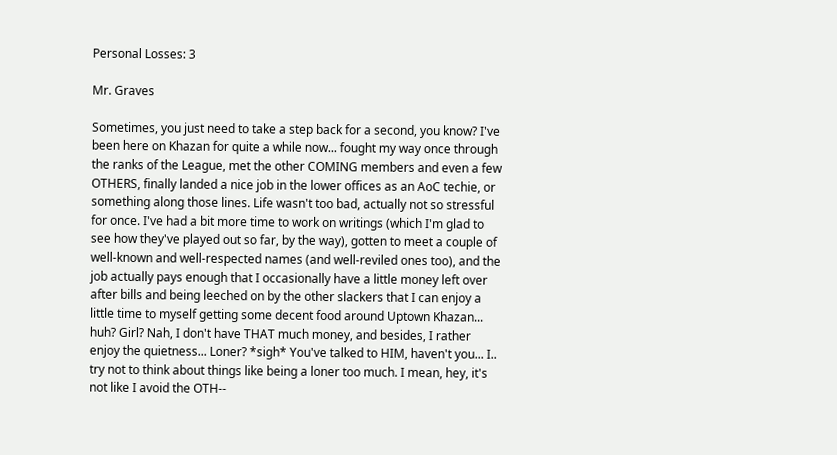Personal Losses: 3

Mr. Graves

Sometimes, you just need to take a step back for a second, you know? I've been here on Khazan for quite a while now... fought my way once through the ranks of the League, met the other COMING members and even a few OTHERS, finally landed a nice job in the lower offices as an AoC techie, or something along those lines. Life wasn't too bad, actually not so stressful for once. I've had a bit more time to work on writings (which I'm glad to see how they've played out so far, by the way), gotten to meet a couple of well-known and well-respected names (and well-reviled ones too), and the job actually pays enough that I occasionally have a little money left over after bills and being leeched on by the other slackers that I can enjoy a little time to myself getting some decent food around Uptown Khazan... huh? Girl? Nah, I don't have THAT much money, and besides, I rather enjoy the quietness... Loner? *sigh* You've talked to HIM, haven't you... I.. try not to think about things like being a loner too much. I mean, hey, it's not like I avoid the OTH--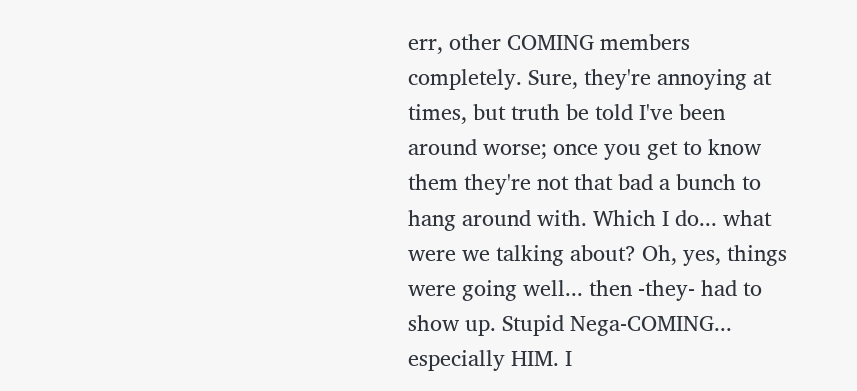err, other COMING members completely. Sure, they're annoying at times, but truth be told I've been around worse; once you get to know them they're not that bad a bunch to hang around with. Which I do... what were we talking about? Oh, yes, things were going well... then -they- had to show up. Stupid Nega-COMING... especially HIM. I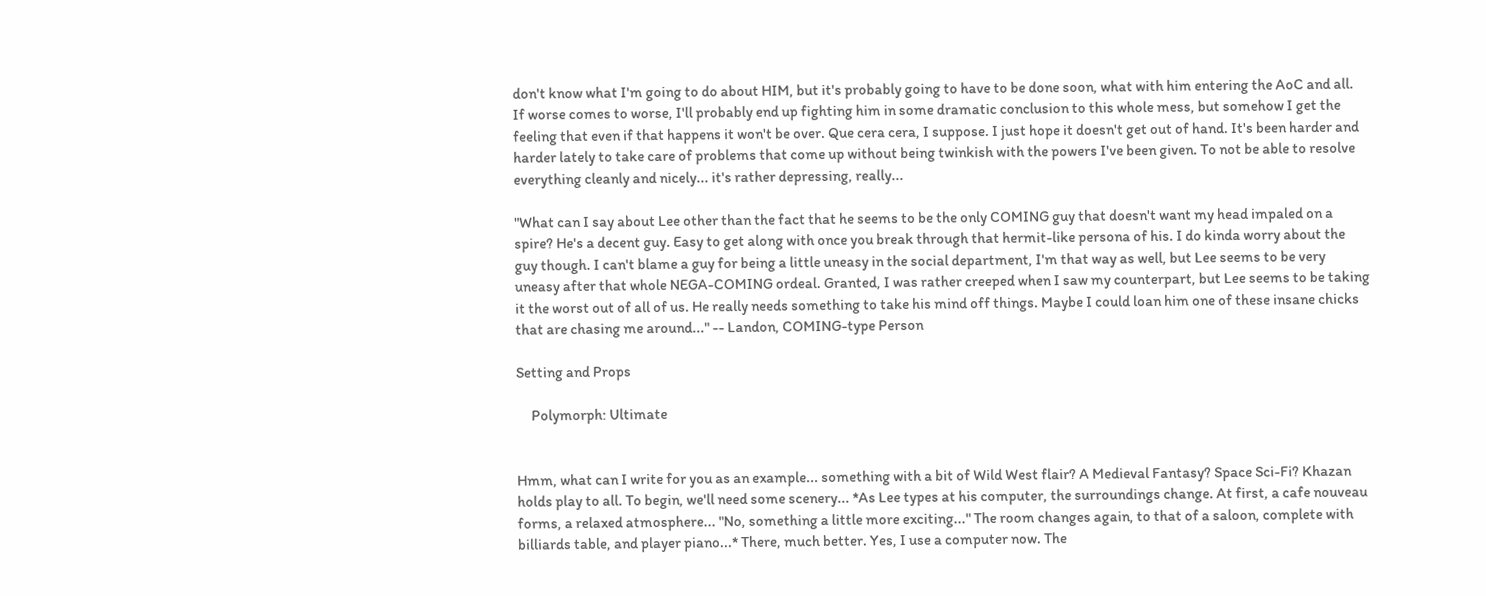don't know what I'm going to do about HIM, but it's probably going to have to be done soon, what with him entering the AoC and all. If worse comes to worse, I'll probably end up fighting him in some dramatic conclusion to this whole mess, but somehow I get the feeling that even if that happens it won't be over. Que cera cera, I suppose. I just hope it doesn't get out of hand. It's been harder and harder lately to take care of problems that come up without being twinkish with the powers I've been given. To not be able to resolve everything cleanly and nicely... it's rather depressing, really...

"What can I say about Lee other than the fact that he seems to be the only COMING guy that doesn't want my head impaled on a spire? He's a decent guy. Easy to get along with once you break through that hermit-like persona of his. I do kinda worry about the guy though. I can't blame a guy for being a little uneasy in the social department, I'm that way as well, but Lee seems to be very uneasy after that whole NEGA-COMING ordeal. Granted, I was rather creeped when I saw my counterpart, but Lee seems to be taking it the worst out of all of us. He really needs something to take his mind off things. Maybe I could loan him one of these insane chicks that are chasing me around..." -- Landon, COMING-type Person

Setting and Props

     Polymorph: Ultimate


Hmm, what can I write for you as an example... something with a bit of Wild West flair? A Medieval Fantasy? Space Sci-Fi? Khazan holds play to all. To begin, we'll need some scenery... *As Lee types at his computer, the surroundings change. At first, a cafe nouveau forms, a relaxed atmosphere... "No, something a little more exciting..." The room changes again, to that of a saloon, complete with billiards table, and player piano...* There, much better. Yes, I use a computer now. The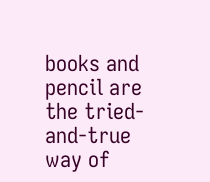books and pencil are the tried-and-true way of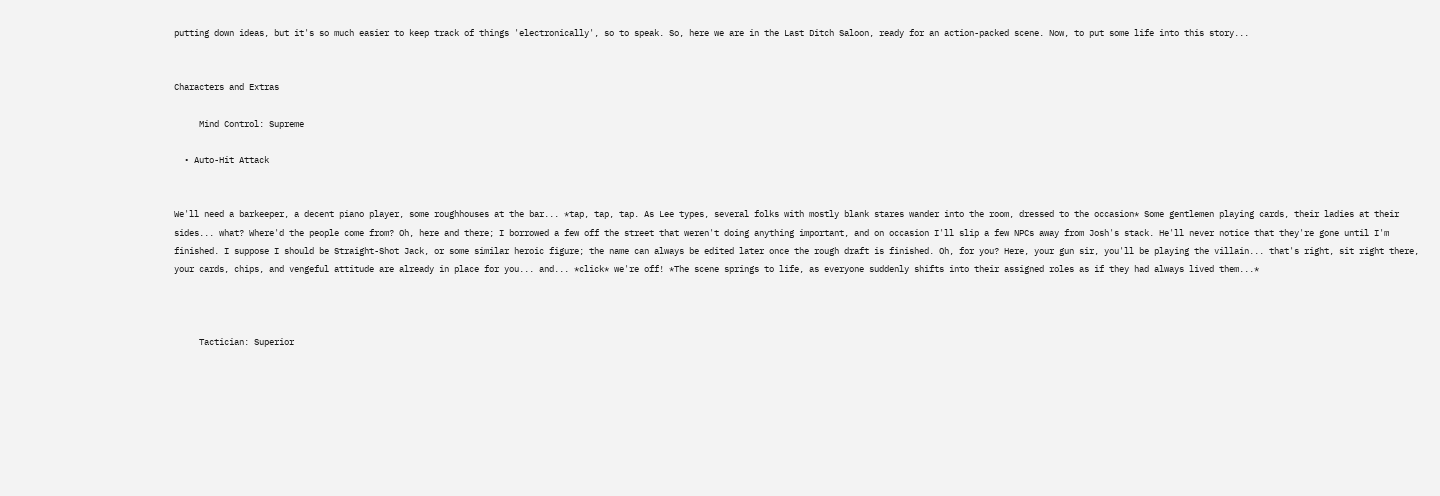putting down ideas, but it's so much easier to keep track of things 'electronically', so to speak. So, here we are in the Last Ditch Saloon, ready for an action-packed scene. Now, to put some life into this story...


Characters and Extras

     Mind Control: Supreme

  • Auto-Hit Attack


We'll need a barkeeper, a decent piano player, some roughhouses at the bar... *tap, tap, tap. As Lee types, several folks with mostly blank stares wander into the room, dressed to the occasion* Some gentlemen playing cards, their ladies at their sides... what? Where'd the people come from? Oh, here and there; I borrowed a few off the street that weren't doing anything important, and on occasion I'll slip a few NPCs away from Josh's stack. He'll never notice that they're gone until I'm finished. I suppose I should be Straight-Shot Jack, or some similar heroic figure; the name can always be edited later once the rough draft is finished. Oh, for you? Here, your gun sir, you'll be playing the villain... that's right, sit right there, your cards, chips, and vengeful attitude are already in place for you... and... *click* we're off! *The scene springs to life, as everyone suddenly shifts into their assigned roles as if they had always lived them...*



     Tactician: Superior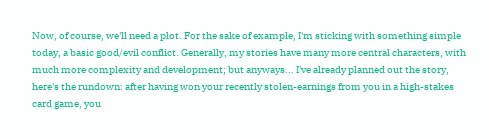Now, of course, we'll need a plot. For the sake of example, I'm sticking with something simple today, a basic good/evil conflict. Generally, my stories have many more central characters, with much more complexity and development; but anyways... I've already planned out the story, here's the rundown: after having won your recently stolen-earnings from you in a high-stakes card game, you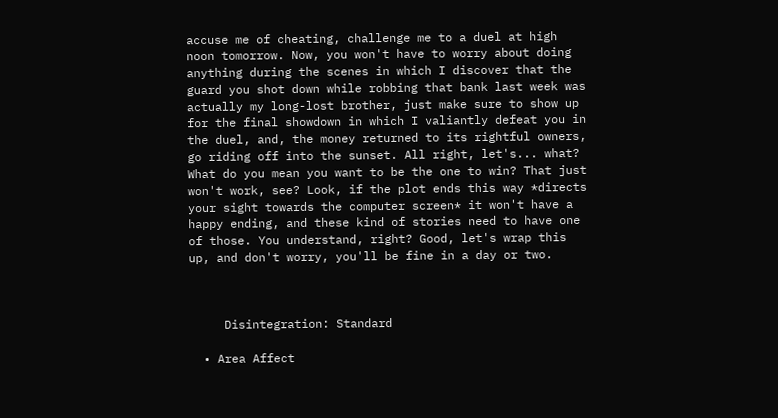accuse me of cheating, challenge me to a duel at high noon tomorrow. Now, you won't have to worry about doing anything during the scenes in which I discover that the guard you shot down while robbing that bank last week was actually my long-lost brother, just make sure to show up for the final showdown in which I valiantly defeat you in the duel, and, the money returned to its rightful owners, go riding off into the sunset. All right, let's... what? What do you mean you want to be the one to win? That just won't work, see? Look, if the plot ends this way *directs your sight towards the computer screen* it won't have a happy ending, and these kind of stories need to have one of those. You understand, right? Good, let's wrap this up, and don't worry, you'll be fine in a day or two.



     Disintegration: Standard

  • Area Affect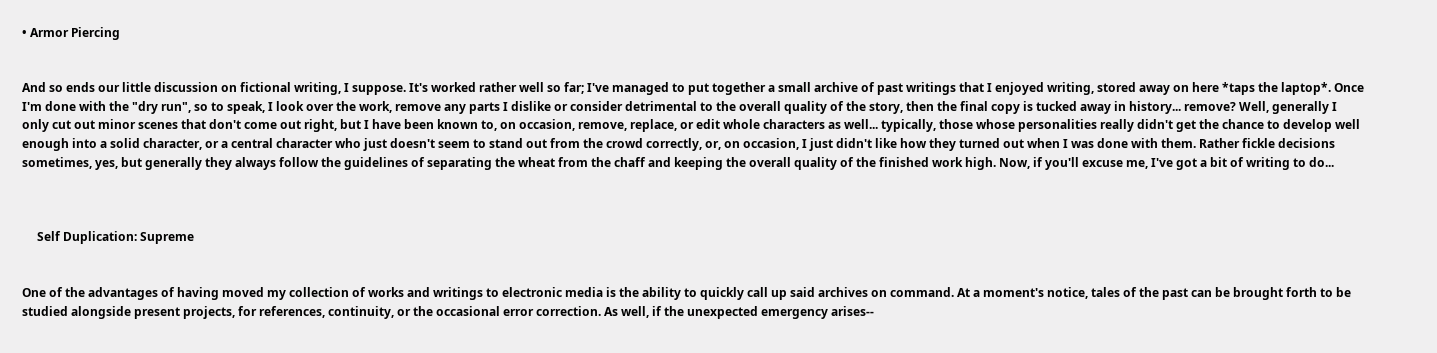• Armor Piercing


And so ends our little discussion on fictional writing, I suppose. It's worked rather well so far; I've managed to put together a small archive of past writings that I enjoyed writing, stored away on here *taps the laptop*. Once I'm done with the "dry run", so to speak, I look over the work, remove any parts I dislike or consider detrimental to the overall quality of the story, then the final copy is tucked away in history... remove? Well, generally I only cut out minor scenes that don't come out right, but I have been known to, on occasion, remove, replace, or edit whole characters as well... typically, those whose personalities really didn't get the chance to develop well enough into a solid character, or a central character who just doesn't seem to stand out from the crowd correctly, or, on occasion, I just didn't like how they turned out when I was done with them. Rather fickle decisions sometimes, yes, but generally they always follow the guidelines of separating the wheat from the chaff and keeping the overall quality of the finished work high. Now, if you'll excuse me, I've got a bit of writing to do...



     Self Duplication: Supreme


One of the advantages of having moved my collection of works and writings to electronic media is the ability to quickly call up said archives on command. At a moment's notice, tales of the past can be brought forth to be studied alongside present projects, for references, continuity, or the occasional error correction. As well, if the unexpected emergency arises--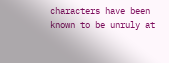characters have been known to be unruly at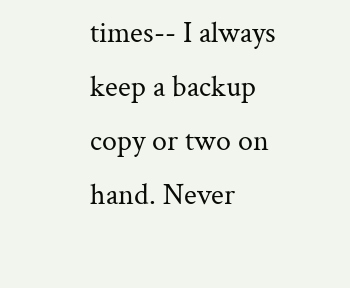times-- I always keep a backup copy or two on hand. Never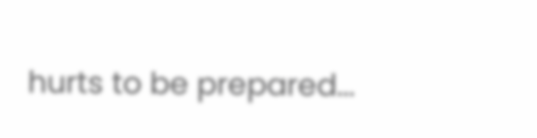hurts to be prepared...